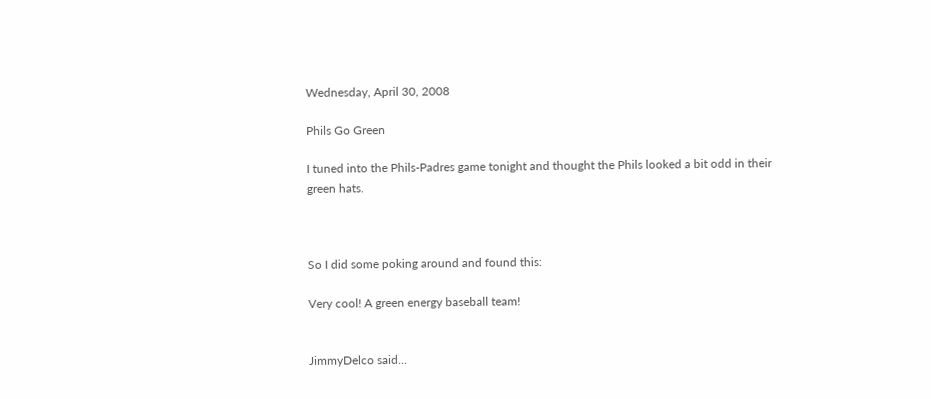Wednesday, April 30, 2008

Phils Go Green

I tuned into the Phils-Padres game tonight and thought the Phils looked a bit odd in their green hats.



So I did some poking around and found this:

Very cool! A green energy baseball team!


JimmyDelco said...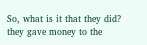So, what is it that they did? they gave money to the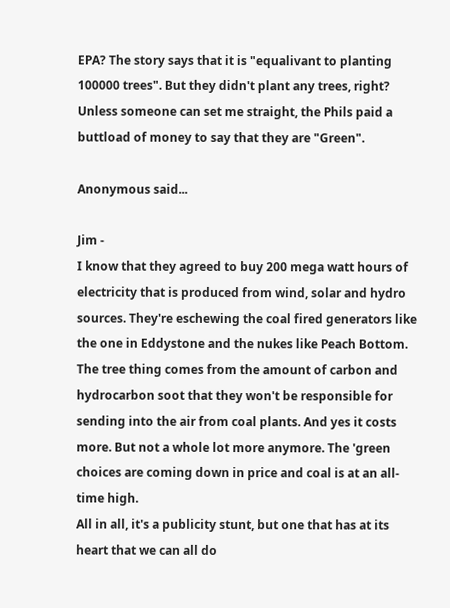EPA? The story says that it is "equalivant to planting 100000 trees". But they didn't plant any trees, right? Unless someone can set me straight, the Phils paid a buttload of money to say that they are "Green".

Anonymous said...

Jim -
I know that they agreed to buy 200 mega watt hours of electricity that is produced from wind, solar and hydro sources. They're eschewing the coal fired generators like the one in Eddystone and the nukes like Peach Bottom.
The tree thing comes from the amount of carbon and hydrocarbon soot that they won't be responsible for sending into the air from coal plants. And yes it costs more. But not a whole lot more anymore. The 'green choices are coming down in price and coal is at an all-time high.
All in all, it's a publicity stunt, but one that has at its heart that we can all do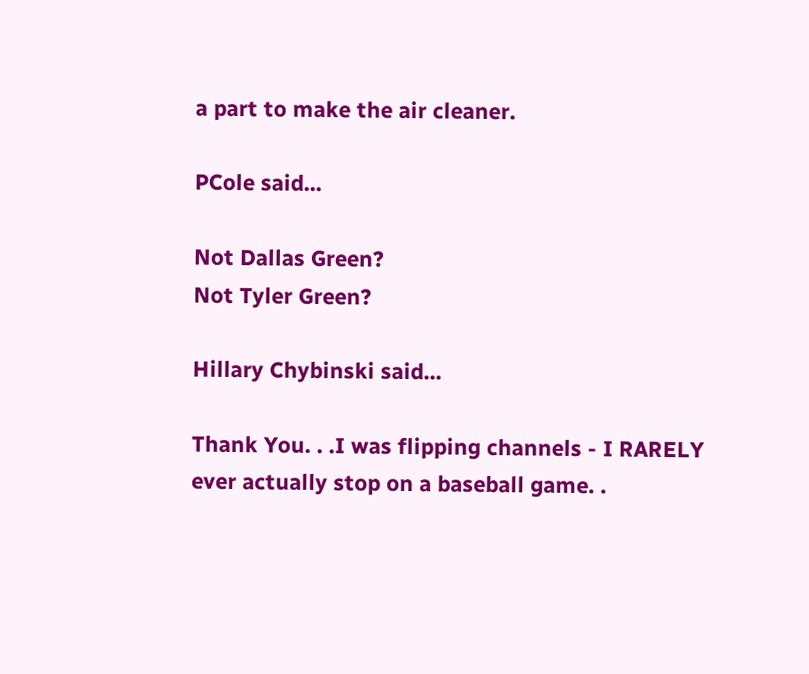a part to make the air cleaner.

PCole said...

Not Dallas Green?
Not Tyler Green?

Hillary Chybinski said...

Thank You. . .I was flipping channels - I RARELY ever actually stop on a baseball game. .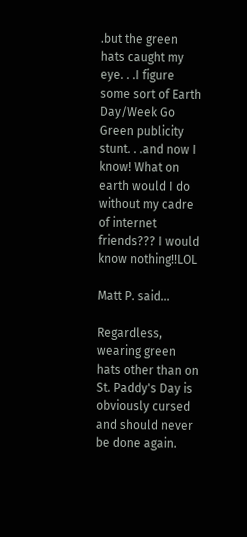.but the green hats caught my eye. . .I figure some sort of Earth Day/Week Go Green publicity stunt. . .and now I know! What on earth would I do without my cadre of internet friends??? I would know nothing!!LOL

Matt P. said...

Regardless, wearing green hats other than on St. Paddy's Day is obviously cursed and should never be done again.